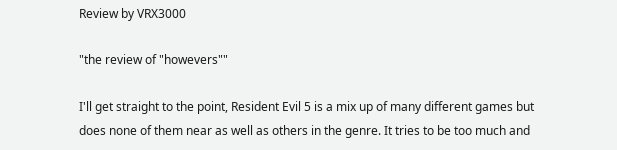Review by VRX3000

"the review of "howevers""

I'll get straight to the point, Resident Evil 5 is a mix up of many different games but does none of them near as well as others in the genre. It tries to be too much and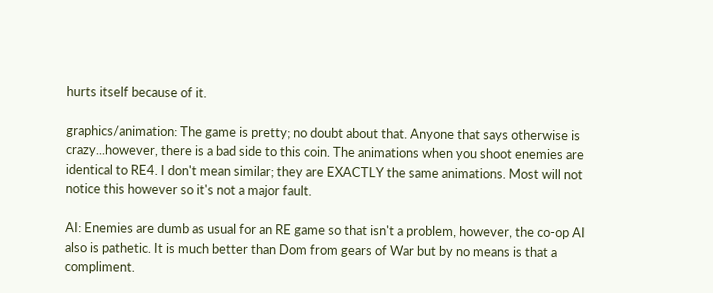hurts itself because of it.

graphics/animation: The game is pretty; no doubt about that. Anyone that says otherwise is crazy...however, there is a bad side to this coin. The animations when you shoot enemies are identical to RE4. I don't mean similar; they are EXACTLY the same animations. Most will not notice this however so it's not a major fault.

AI: Enemies are dumb as usual for an RE game so that isn't a problem, however, the co-op AI also is pathetic. It is much better than Dom from gears of War but by no means is that a compliment.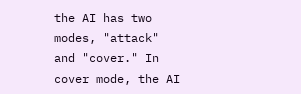the AI has two modes, "attack" and "cover." In cover mode, the AI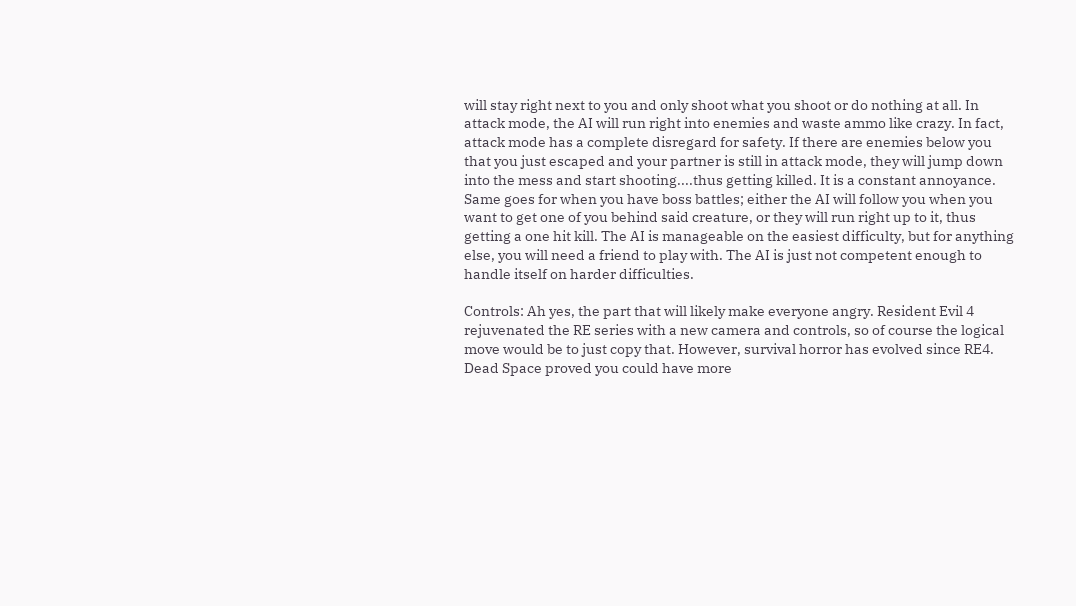will stay right next to you and only shoot what you shoot or do nothing at all. In attack mode, the AI will run right into enemies and waste ammo like crazy. In fact, attack mode has a complete disregard for safety. If there are enemies below you that you just escaped and your partner is still in attack mode, they will jump down into the mess and start shooting....thus getting killed. It is a constant annoyance. Same goes for when you have boss battles; either the AI will follow you when you want to get one of you behind said creature, or they will run right up to it, thus getting a one hit kill. The AI is manageable on the easiest difficulty, but for anything else, you will need a friend to play with. The AI is just not competent enough to handle itself on harder difficulties.

Controls: Ah yes, the part that will likely make everyone angry. Resident Evil 4 rejuvenated the RE series with a new camera and controls, so of course the logical move would be to just copy that. However, survival horror has evolved since RE4. Dead Space proved you could have more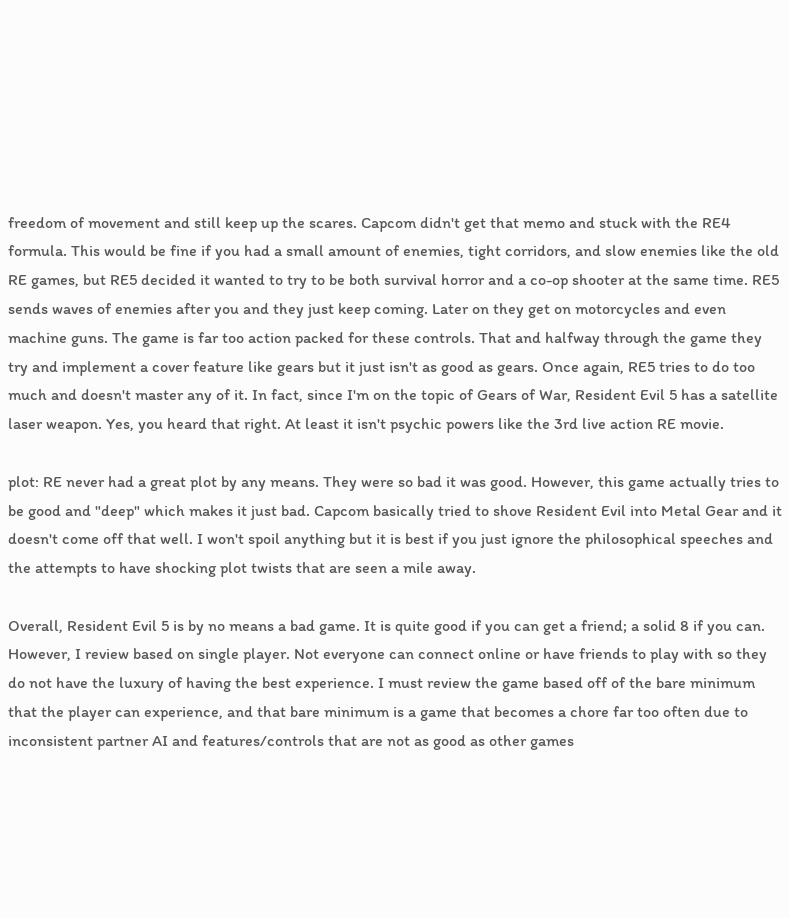freedom of movement and still keep up the scares. Capcom didn't get that memo and stuck with the RE4 formula. This would be fine if you had a small amount of enemies, tight corridors, and slow enemies like the old RE games, but RE5 decided it wanted to try to be both survival horror and a co-op shooter at the same time. RE5 sends waves of enemies after you and they just keep coming. Later on they get on motorcycles and even machine guns. The game is far too action packed for these controls. That and halfway through the game they try and implement a cover feature like gears but it just isn't as good as gears. Once again, RE5 tries to do too much and doesn't master any of it. In fact, since I'm on the topic of Gears of War, Resident Evil 5 has a satellite laser weapon. Yes, you heard that right. At least it isn't psychic powers like the 3rd live action RE movie.

plot: RE never had a great plot by any means. They were so bad it was good. However, this game actually tries to be good and "deep" which makes it just bad. Capcom basically tried to shove Resident Evil into Metal Gear and it doesn't come off that well. I won't spoil anything but it is best if you just ignore the philosophical speeches and the attempts to have shocking plot twists that are seen a mile away.

Overall, Resident Evil 5 is by no means a bad game. It is quite good if you can get a friend; a solid 8 if you can. However, I review based on single player. Not everyone can connect online or have friends to play with so they do not have the luxury of having the best experience. I must review the game based off of the bare minimum that the player can experience, and that bare minimum is a game that becomes a chore far too often due to inconsistent partner AI and features/controls that are not as good as other games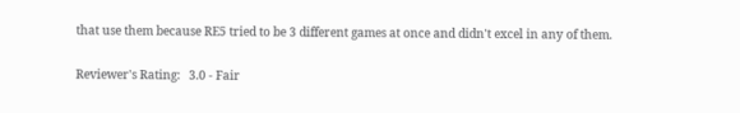that use them because RE5 tried to be 3 different games at once and didn't excel in any of them.

Reviewer's Rating:   3.0 - Fair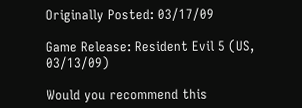Originally Posted: 03/17/09

Game Release: Resident Evil 5 (US, 03/13/09)

Would you recommend this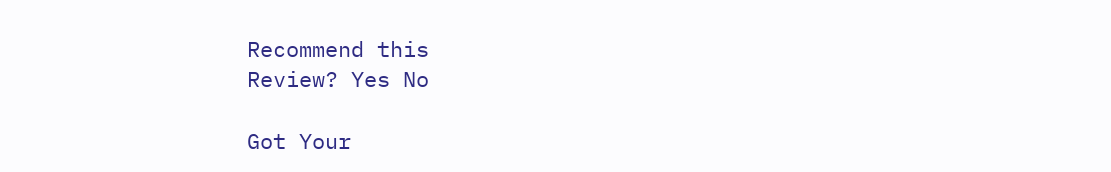Recommend this
Review? Yes No

Got Your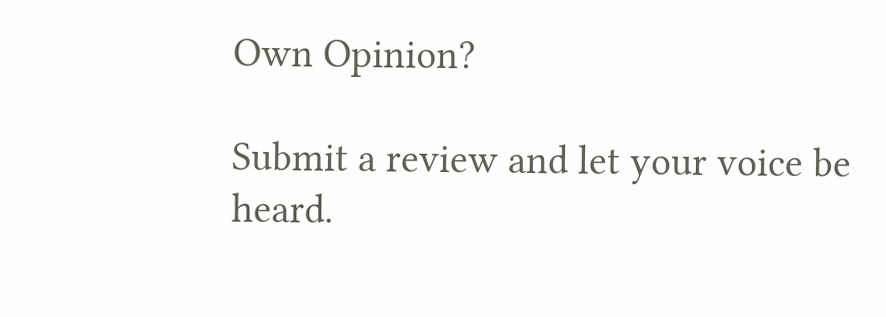Own Opinion?

Submit a review and let your voice be heard.